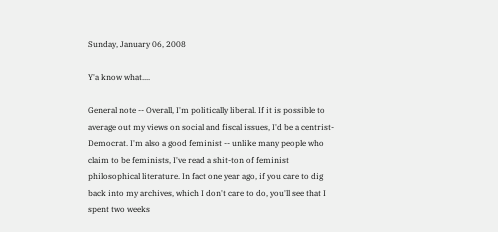Sunday, January 06, 2008

Y'a know what....

General note -- Overall, I'm politically liberal. If it is possible to average out my views on social and fiscal issues, I'd be a centrist-Democrat. I'm also a good feminist -- unlike many people who claim to be feminists, I've read a shit-ton of feminist philosophical literature. In fact one year ago, if you care to dig back into my archives, which I don't care to do, you'll see that I spent two weeks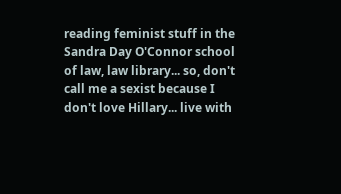reading feminist stuff in the Sandra Day O'Connor school of law, law library... so, don't call me a sexist because I don't love Hillary... live with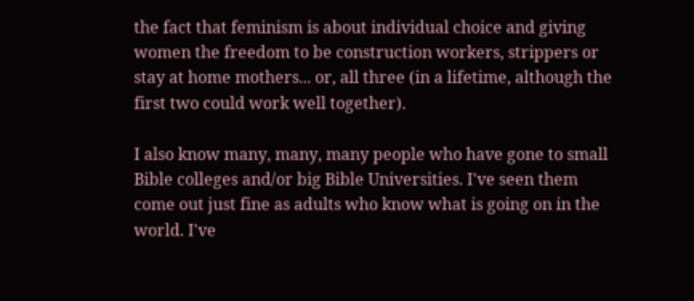the fact that feminism is about individual choice and giving women the freedom to be construction workers, strippers or stay at home mothers... or, all three (in a lifetime, although the first two could work well together).

I also know many, many, many people who have gone to small Bible colleges and/or big Bible Universities. I've seen them come out just fine as adults who know what is going on in the world. I've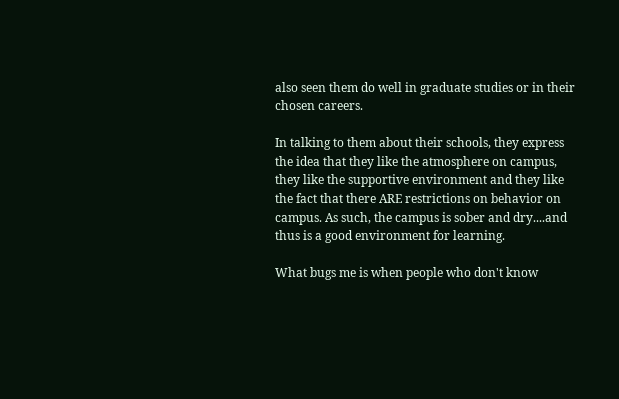also seen them do well in graduate studies or in their chosen careers.

In talking to them about their schools, they express the idea that they like the atmosphere on campus, they like the supportive environment and they like the fact that there ARE restrictions on behavior on campus. As such, the campus is sober and dry....and thus is a good environment for learning.

What bugs me is when people who don't know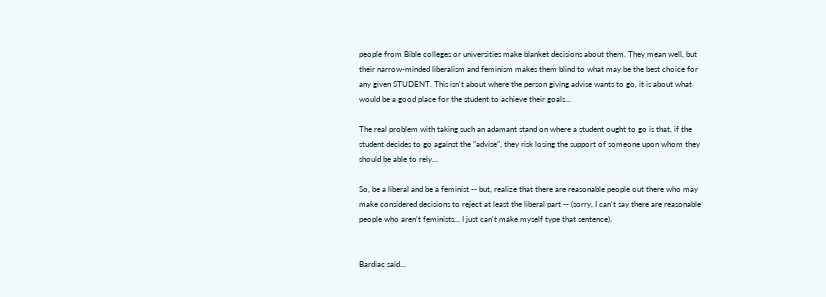people from Bible colleges or universities make blanket decisions about them. They mean well, but their narrow-minded liberalism and feminism makes them blind to what may be the best choice for any given STUDENT. This isn't about where the person giving advise wants to go, it is about what would be a good place for the student to achieve their goals...

The real problem with taking such an adamant stand on where a student ought to go is that, if the student decides to go against the "advise", they risk losing the support of someone upon whom they should be able to rely...

So, be a liberal and be a feminist -- but, realize that there are reasonable people out there who may make considered decisions to reject at least the liberal part -- (sorry, I can't say there are reasonable people who aren't feminists... I just can't make myself type that sentence).


Bardiac said...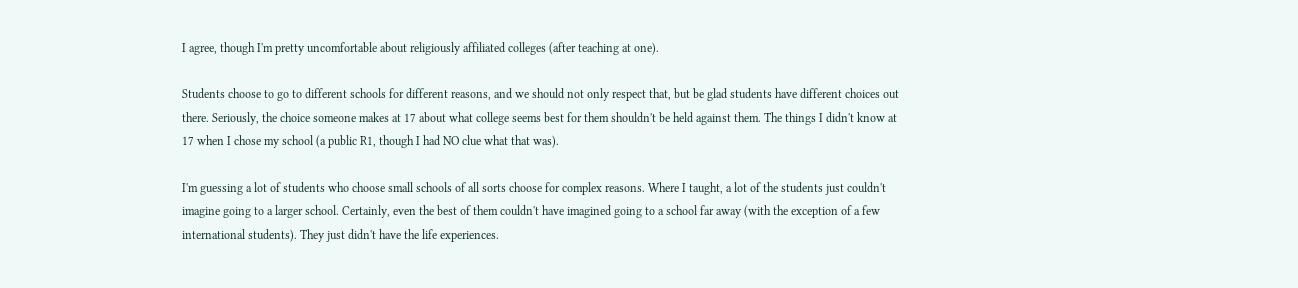I agree, though I'm pretty uncomfortable about religiously affiliated colleges (after teaching at one).

Students choose to go to different schools for different reasons, and we should not only respect that, but be glad students have different choices out there. Seriously, the choice someone makes at 17 about what college seems best for them shouldn't be held against them. The things I didn't know at 17 when I chose my school (a public R1, though I had NO clue what that was).

I'm guessing a lot of students who choose small schools of all sorts choose for complex reasons. Where I taught, a lot of the students just couldn't imagine going to a larger school. Certainly, even the best of them couldn't have imagined going to a school far away (with the exception of a few international students). They just didn't have the life experiences.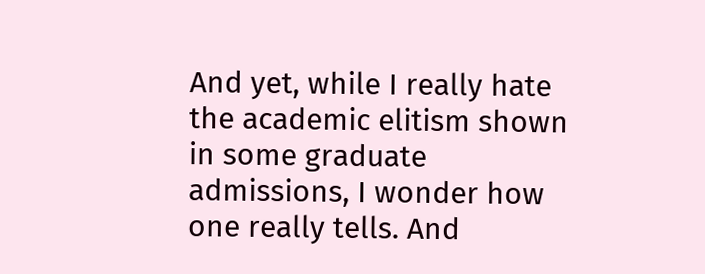And yet, while I really hate the academic elitism shown in some graduate admissions, I wonder how one really tells. And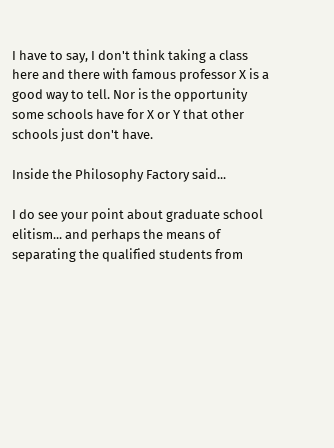I have to say, I don't think taking a class here and there with famous professor X is a good way to tell. Nor is the opportunity some schools have for X or Y that other schools just don't have.

Inside the Philosophy Factory said...

I do see your point about graduate school elitism... and perhaps the means of separating the qualified students from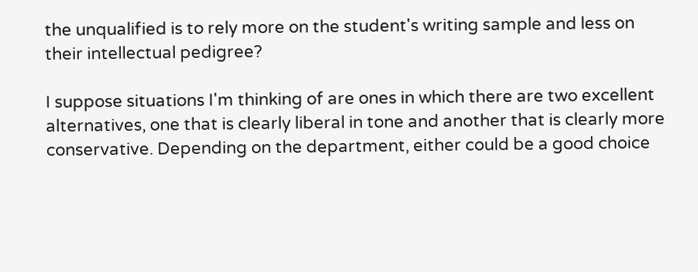the unqualified is to rely more on the student's writing sample and less on their intellectual pedigree?

I suppose situations I'm thinking of are ones in which there are two excellent alternatives, one that is clearly liberal in tone and another that is clearly more conservative. Depending on the department, either could be a good choice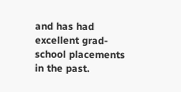and has had excellent grad-school placements in the past.